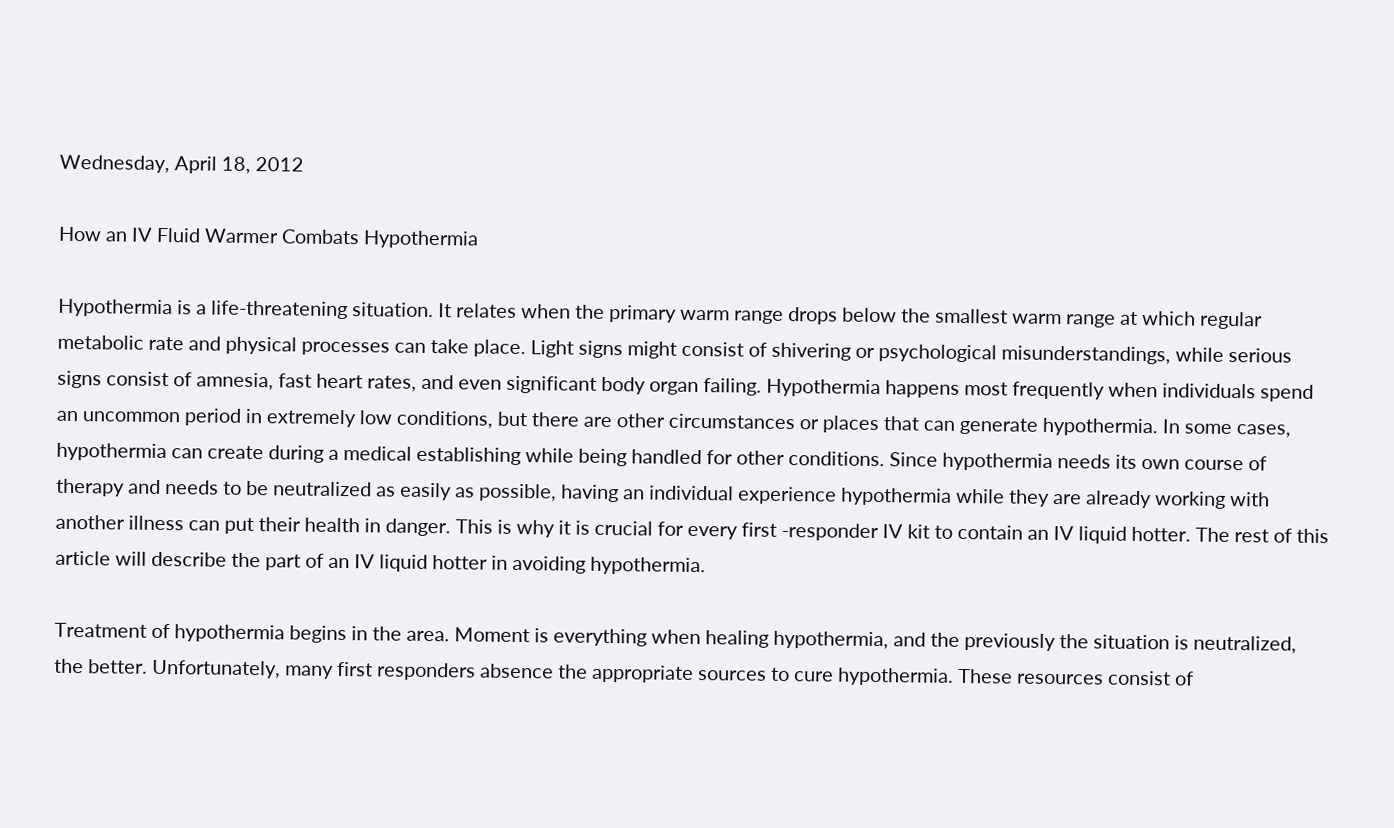Wednesday, April 18, 2012

How an IV Fluid Warmer Combats Hypothermia

Hypothermia is a life-threatening situation. It relates when the primary warm range drops below the smallest warm range at which regular metabolic rate and physical processes can take place. Light signs might consist of shivering or psychological misunderstandings, while serious signs consist of amnesia, fast heart rates, and even significant body organ failing. Hypothermia happens most frequently when individuals spend an uncommon period in extremely low conditions, but there are other circumstances or places that can generate hypothermia. In some cases, hypothermia can create during a medical establishing while being handled for other conditions. Since hypothermia needs its own course of therapy and needs to be neutralized as easily as possible, having an individual experience hypothermia while they are already working with another illness can put their health in danger. This is why it is crucial for every first -responder IV kit to contain an IV liquid hotter. The rest of this article will describe the part of an IV liquid hotter in avoiding hypothermia.

Treatment of hypothermia begins in the area. Moment is everything when healing hypothermia, and the previously the situation is neutralized, the better. Unfortunately, many first responders absence the appropriate sources to cure hypothermia. These resources consist of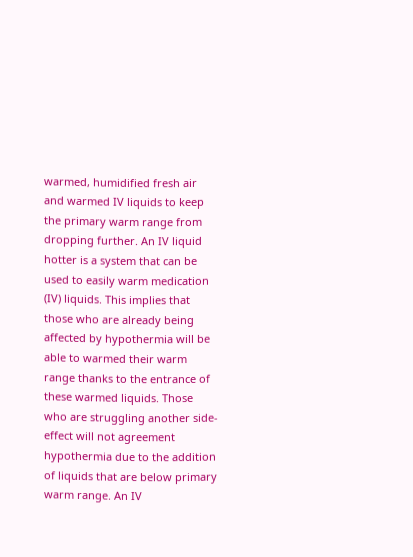warmed, humidified fresh air and warmed IV liquids to keep the primary warm range from dropping further. An IV liquid hotter is a system that can be used to easily warm medication (IV) liquids. This implies that those who are already being affected by hypothermia will be able to warmed their warm range thanks to the entrance of these warmed liquids. Those who are struggling another side-effect will not agreement hypothermia due to the addition of liquids that are below primary warm range. An IV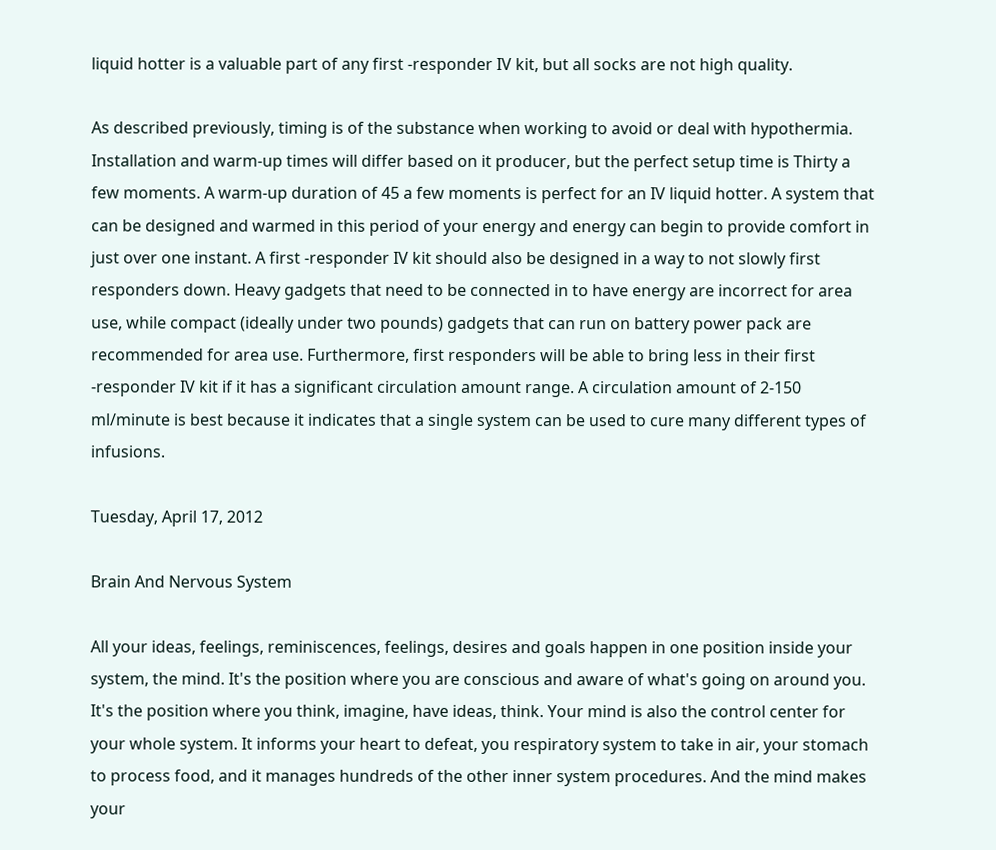liquid hotter is a valuable part of any first -responder IV kit, but all socks are not high quality.

As described previously, timing is of the substance when working to avoid or deal with hypothermia. Installation and warm-up times will differ based on it producer, but the perfect setup time is Thirty a few moments. A warm-up duration of 45 a few moments is perfect for an IV liquid hotter. A system that can be designed and warmed in this period of your energy and energy can begin to provide comfort in just over one instant. A first -responder IV kit should also be designed in a way to not slowly first responders down. Heavy gadgets that need to be connected in to have energy are incorrect for area use, while compact (ideally under two pounds) gadgets that can run on battery power pack are recommended for area use. Furthermore, first responders will be able to bring less in their first -responder IV kit if it has a significant circulation amount range. A circulation amount of 2-150 ml/minute is best because it indicates that a single system can be used to cure many different types of infusions.

Tuesday, April 17, 2012

Brain And Nervous System

All your ideas, feelings, reminiscences, feelings, desires and goals happen in one position inside your system, the mind. It's the position where you are conscious and aware of what's going on around you. It's the position where you think, imagine, have ideas, think. Your mind is also the control center for your whole system. It informs your heart to defeat, you respiratory system to take in air, your stomach to process food, and it manages hundreds of the other inner system procedures. And the mind makes your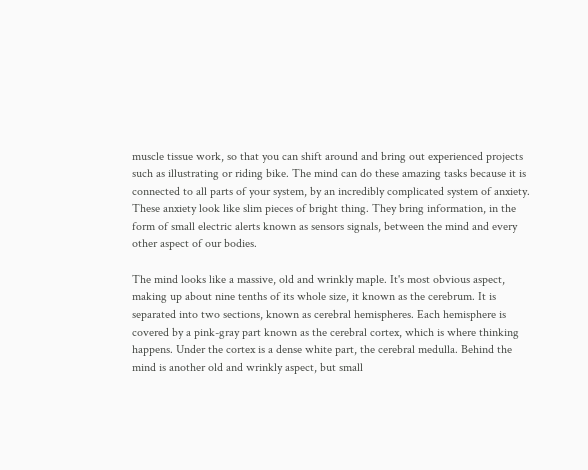muscle tissue work, so that you can shift around and bring out experienced projects such as illustrating or riding bike. The mind can do these amazing tasks because it is connected to all parts of your system, by an incredibly complicated system of anxiety. These anxiety look like slim pieces of bright thing. They bring information, in the form of small electric alerts known as sensors signals, between the mind and every other aspect of our bodies.

The mind looks like a massive, old and wrinkly maple. It's most obvious aspect, making up about nine tenths of its whole size, it known as the cerebrum. It is separated into two sections, known as cerebral hemispheres. Each hemisphere is covered by a pink-gray part known as the cerebral cortex, which is where thinking happens. Under the cortex is a dense white part, the cerebral medulla. Behind the mind is another old and wrinkly aspect, but small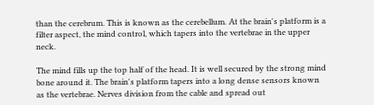than the cerebrum. This is known as the cerebellum. At the brain's platform is a filter aspect, the mind control, which tapers into the vertebrae in the upper neck.

The mind fills up the top half of the head. It is well secured by the strong mind bone around it. The brain's platform tapers into a long dense sensors known as the vertebrae. Nerves division from the cable and spread out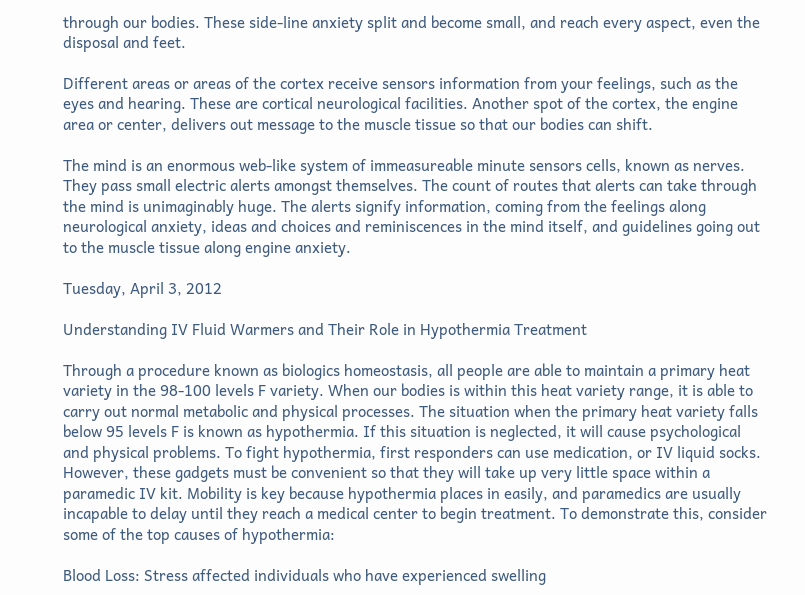through our bodies. These side-line anxiety split and become small, and reach every aspect, even the disposal and feet.

Different areas or areas of the cortex receive sensors information from your feelings, such as the eyes and hearing. These are cortical neurological facilities. Another spot of the cortex, the engine area or center, delivers out message to the muscle tissue so that our bodies can shift.

The mind is an enormous web-like system of immeasureable minute sensors cells, known as nerves. They pass small electric alerts amongst themselves. The count of routes that alerts can take through the mind is unimaginably huge. The alerts signify information, coming from the feelings along neurological anxiety, ideas and choices and reminiscences in the mind itself, and guidelines going out to the muscle tissue along engine anxiety.

Tuesday, April 3, 2012

Understanding IV Fluid Warmers and Their Role in Hypothermia Treatment

Through a procedure known as biologics homeostasis, all people are able to maintain a primary heat variety in the 98-100 levels F variety. When our bodies is within this heat variety range, it is able to carry out normal metabolic and physical processes. The situation when the primary heat variety falls below 95 levels F is known as hypothermia. If this situation is neglected, it will cause psychological and physical problems. To fight hypothermia, first responders can use medication, or IV liquid socks. However, these gadgets must be convenient so that they will take up very little space within a paramedic IV kit. Mobility is key because hypothermia places in easily, and paramedics are usually incapable to delay until they reach a medical center to begin treatment. To demonstrate this, consider some of the top causes of hypothermia:

Blood Loss: Stress affected individuals who have experienced swelling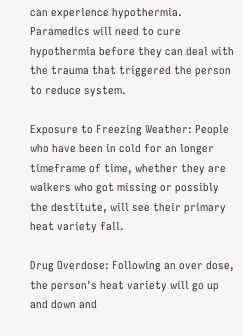can experience hypothermia. Paramedics will need to cure hypothermia before they can deal with the trauma that triggered the person to reduce system.

Exposure to Freezing Weather: People who have been in cold for an longer timeframe of time, whether they are walkers who got missing or possibly the destitute, will see their primary heat variety fall.

Drug Overdose: Following an over dose, the person's heat variety will go up and down and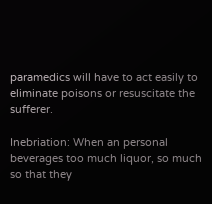paramedics will have to act easily to eliminate poisons or resuscitate the sufferer.

Inebriation: When an personal beverages too much liquor, so much so that they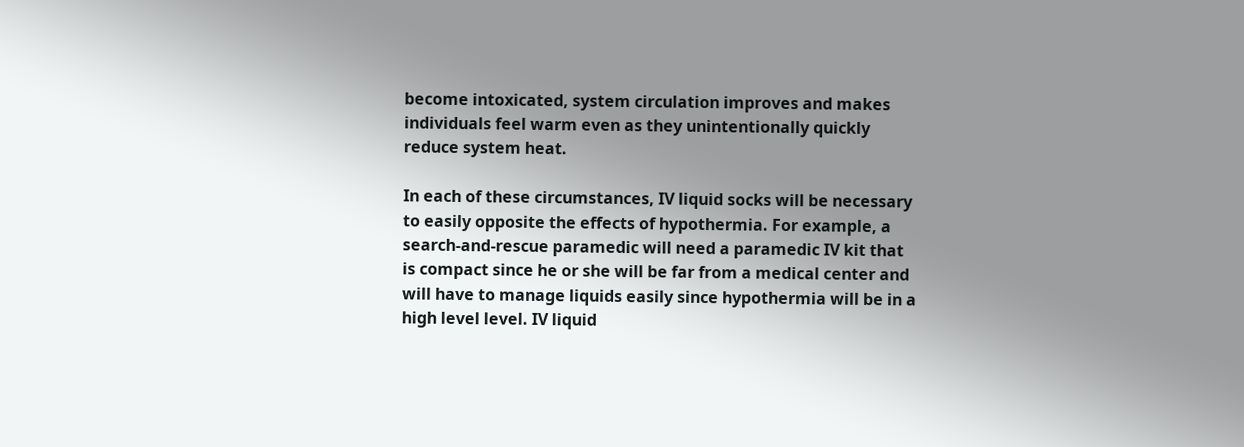become intoxicated, system circulation improves and makes individuals feel warm even as they unintentionally quickly reduce system heat.

In each of these circumstances, IV liquid socks will be necessary to easily opposite the effects of hypothermia. For example, a search-and-rescue paramedic will need a paramedic IV kit that is compact since he or she will be far from a medical center and will have to manage liquids easily since hypothermia will be in a high level level. IV liquid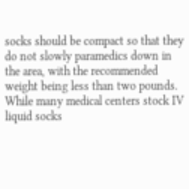socks should be compact so that they do not slowly paramedics down in the area, with the recommended weight being less than two pounds. While many medical centers stock IV liquid socks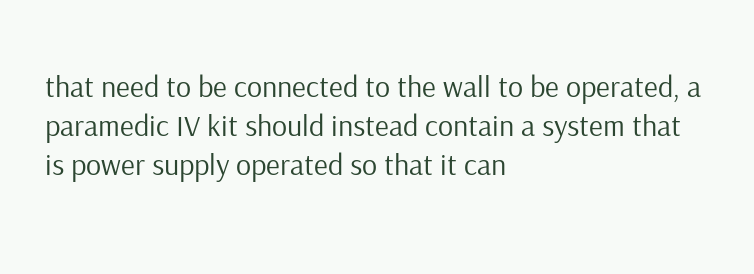that need to be connected to the wall to be operated, a paramedic IV kit should instead contain a system that is power supply operated so that it can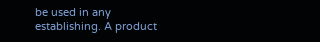be used in any establishing. A product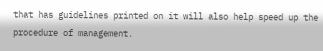that has guidelines printed on it will also help speed up the procedure of management.